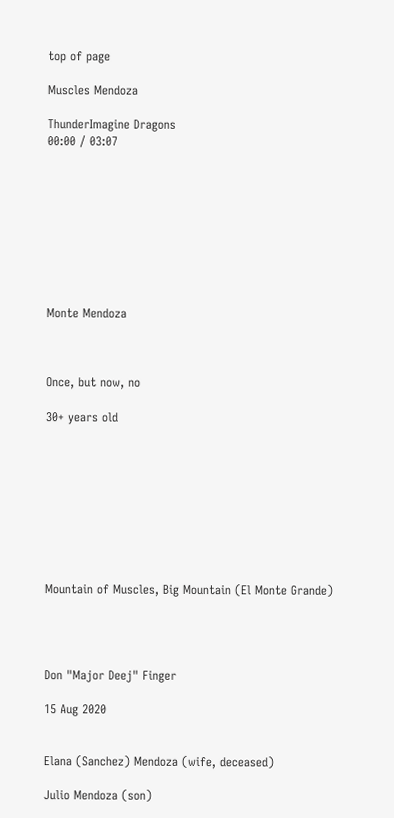top of page

Muscles Mendoza

ThunderImagine Dragons
00:00 / 03:07









Monte Mendoza



Once, but now, no

30+ years old









Mountain of Muscles, Big Mountain (El Monte Grande)




Don "Major Deej" Finger

15 Aug 2020


Elana (Sanchez) Mendoza (wife, deceased)

Julio Mendoza (son)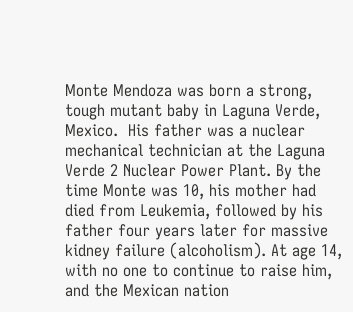Monte Mendoza was born a strong, tough mutant baby in Laguna Verde, Mexico.  His father was a nuclear mechanical technician at the Laguna Verde 2 Nuclear Power Plant. By the time Monte was 10, his mother had died from Leukemia, followed by his father four years later for massive kidney failure (alcoholism). At age 14, with no one to continue to raise him, and the Mexican nation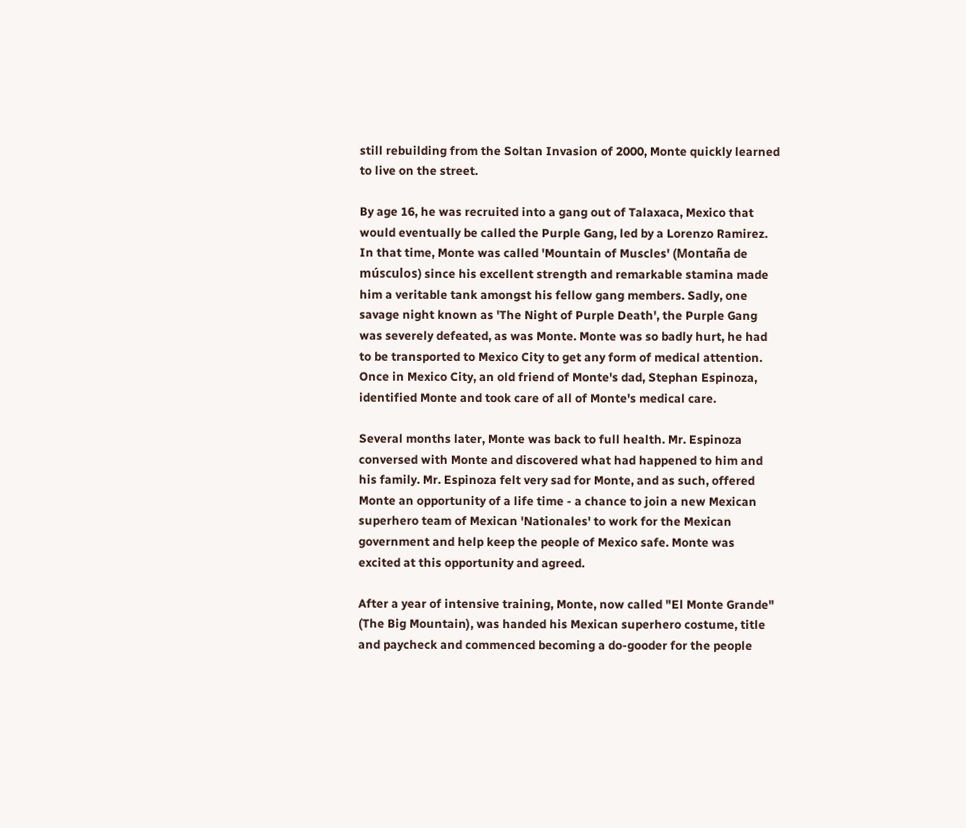still rebuilding from the Soltan Invasion of 2000, Monte quickly learned to live on the street.

By age 16, he was recruited into a gang out of Talaxaca, Mexico that would eventually be called the Purple Gang, led by a Lorenzo Ramirez.  In that time, Monte was called 'Mountain of Muscles' (Montaña de músculos) since his excellent strength and remarkable stamina made him a veritable tank amongst his fellow gang members. Sadly, one savage night known as 'The Night of Purple Death', the Purple Gang was severely defeated, as was Monte. Monte was so badly hurt, he had to be transported to Mexico City to get any form of medical attention. Once in Mexico City, an old friend of Monte's dad, Stephan Espinoza, identified Monte and took care of all of Monte's medical care.

Several months later, Monte was back to full health. Mr. Espinoza conversed with Monte and discovered what had happened to him and his family. Mr. Espinoza felt very sad for Monte, and as such, offered Monte an opportunity of a life time - a chance to join a new Mexican superhero team of Mexican 'Nationales' to work for the Mexican government and help keep the people of Mexico safe. Monte was excited at this opportunity and agreed.

After a year of intensive training, Monte, now called "El Monte Grande" (The Big Mountain), was handed his Mexican superhero costume, title and paycheck and commenced becoming a do-gooder for the people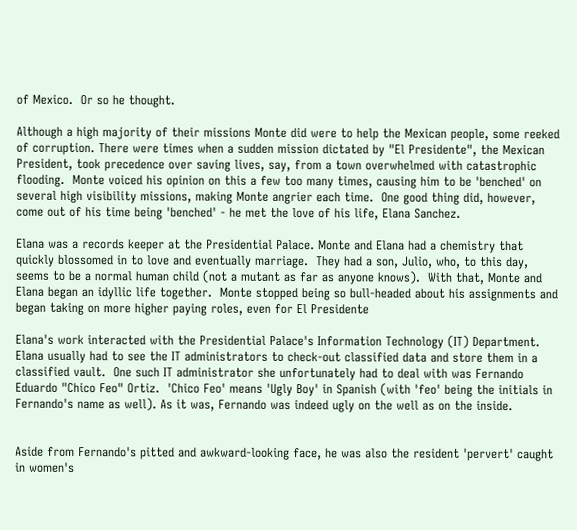of Mexico.  Or so he thought.

Although a high majority of their missions Monte did were to help the Mexican people, some reeked of corruption. There were times when a sudden mission dictated by "El Presidente", the Mexican President, took precedence over saving lives, say, from a town overwhelmed with catastrophic flooding.  Monte voiced his opinion on this a few too many times, causing him to be 'benched' on several high visibility missions, making Monte angrier each time.  One good thing did, however, come out of his time being 'benched' - he met the love of his life, Elana Sanchez.

Elana was a records keeper at the Presidential Palace. Monte and Elana had a chemistry that quickly blossomed in to love and eventually marriage.  They had a son, Julio, who, to this day, seems to be a normal human child (not a mutant as far as anyone knows).  With that, Monte and Elana began an idyllic life together.  Monte stopped being so bull-headed about his assignments and began taking on more higher paying roles, even for El Presidente

Elana's work interacted with the Presidential Palace's Information Technology (IT) Department.  Elana usually had to see the IT administrators to check-out classified data and store them in a classified vault.  One such IT administrator she unfortunately had to deal with was Fernando Eduardo "Chico Feo" Ortiz.  'Chico Feo' means 'Ugly Boy' in Spanish (with 'feo' being the initials in Fernando's name as well). As it was, Fernando was indeed ugly on the well as on the inside.


Aside from Fernando's pitted and awkward-looking face, he was also the resident 'pervert' caught in women's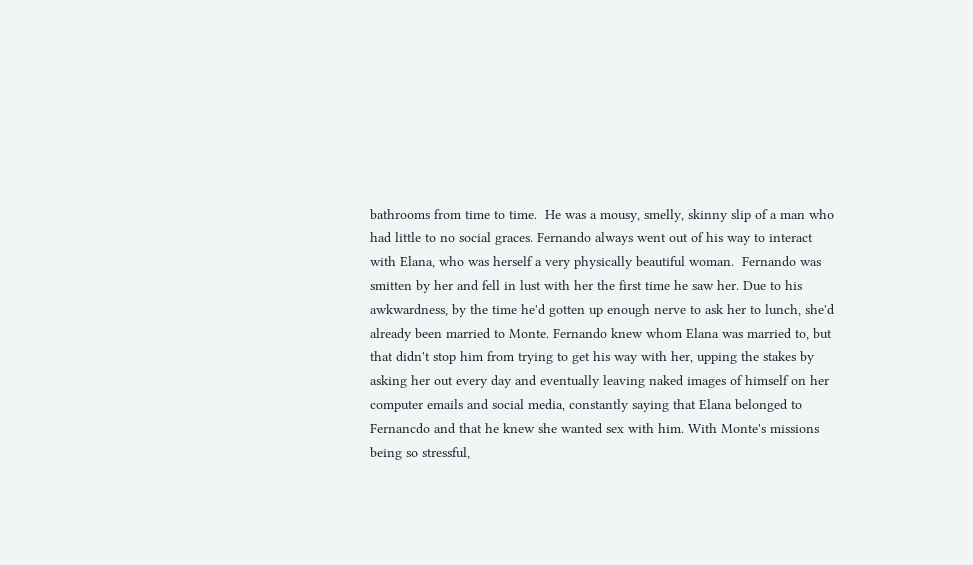bathrooms from time to time.  He was a mousy, smelly, skinny slip of a man who had little to no social graces. Fernando always went out of his way to interact with Elana, who was herself a very physically beautiful woman.  Fernando was smitten by her and fell in lust with her the first time he saw her. Due to his awkwardness, by the time he'd gotten up enough nerve to ask her to lunch, she'd already been married to Monte. Fernando knew whom Elana was married to, but that didn't stop him from trying to get his way with her, upping the stakes by asking her out every day and eventually leaving naked images of himself on her computer emails and social media, constantly saying that Elana belonged to Fernancdo and that he knew she wanted sex with him. With Monte's missions being so stressful,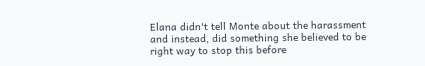Elana didn't tell Monte about the harassment and instead, did something she believed to be right way to stop this before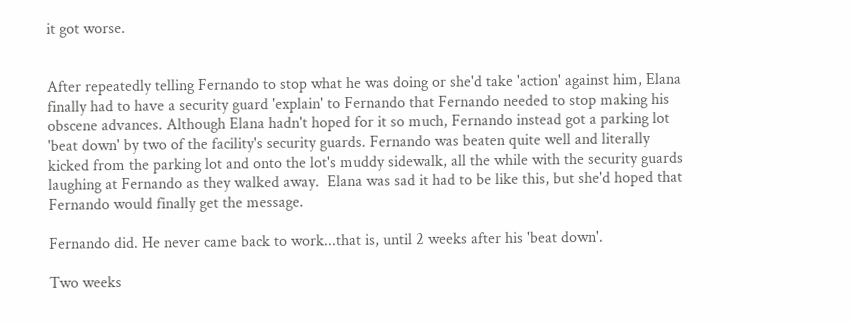it got worse.


After repeatedly telling Fernando to stop what he was doing or she'd take 'action' against him, Elana finally had to have a security guard 'explain' to Fernando that Fernando needed to stop making his obscene advances. Although Elana hadn't hoped for it so much, Fernando instead got a parking lot 'beat down' by two of the facility's security guards. Fernando was beaten quite well and literally kicked from the parking lot and onto the lot's muddy sidewalk, all the while with the security guards laughing at Fernando as they walked away.  Elana was sad it had to be like this, but she'd hoped that Fernando would finally get the message.

Fernando did. He never came back to work...that is, until 2 weeks after his 'beat down'.

Two weeks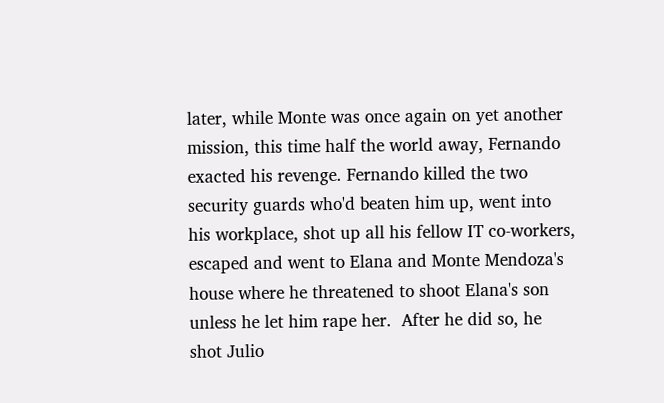later, while Monte was once again on yet another mission, this time half the world away, Fernando exacted his revenge. Fernando killed the two security guards who'd beaten him up, went into his workplace, shot up all his fellow IT co-workers, escaped and went to Elana and Monte Mendoza's house where he threatened to shoot Elana's son unless he let him rape her.  After he did so, he shot Julio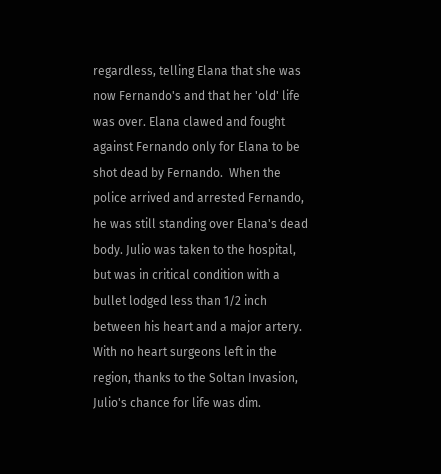regardless, telling Elana that she was now Fernando's and that her 'old' life was over. Elana clawed and fought against Fernando only for Elana to be shot dead by Fernando.  When the police arrived and arrested Fernando, he was still standing over Elana's dead body. Julio was taken to the hospital, but was in critical condition with a bullet lodged less than 1/2 inch between his heart and a major artery. With no heart surgeons left in the region, thanks to the Soltan Invasion, Julio's chance for life was dim.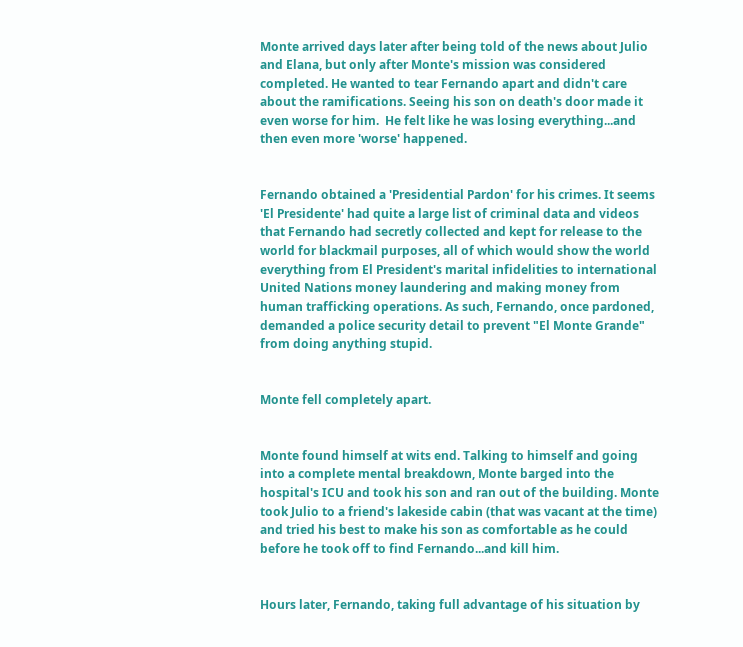Monte arrived days later after being told of the news about Julio and Elana, but only after Monte's mission was considered completed. He wanted to tear Fernando apart and didn't care about the ramifications. Seeing his son on death's door made it even worse for him.  He felt like he was losing everything...and then even more 'worse' happened.


Fernando obtained a 'Presidential Pardon' for his crimes. It seems 'El Presidente' had quite a large list of criminal data and videos that Fernando had secretly collected and kept for release to the world for blackmail purposes, all of which would show the world everything from El President's marital infidelities to international United Nations money laundering and making money from human trafficking operations. As such, Fernando, once pardoned, demanded a police security detail to prevent "El Monte Grande" from doing anything stupid.


Monte fell completely apart.


Monte found himself at wits end. Talking to himself and going into a complete mental breakdown, Monte barged into the hospital's ICU and took his son and ran out of the building. Monte took Julio to a friend's lakeside cabin (that was vacant at the time) and tried his best to make his son as comfortable as he could before he took off to find Fernando...and kill him.


Hours later, Fernando, taking full advantage of his situation by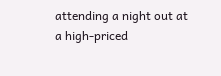attending a night out at a high-priced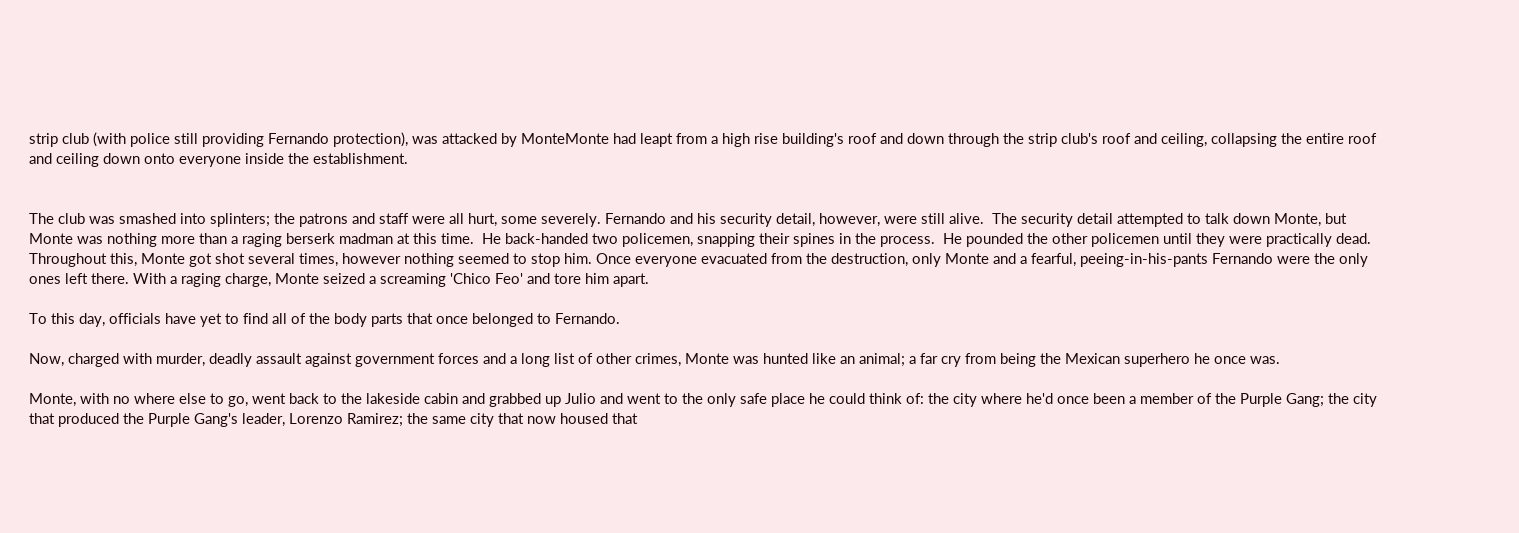strip club (with police still providing Fernando protection), was attacked by MonteMonte had leapt from a high rise building's roof and down through the strip club's roof and ceiling, collapsing the entire roof and ceiling down onto everyone inside the establishment.


The club was smashed into splinters; the patrons and staff were all hurt, some severely. Fernando and his security detail, however, were still alive.  The security detail attempted to talk down Monte, but Monte was nothing more than a raging berserk madman at this time.  He back-handed two policemen, snapping their spines in the process.  He pounded the other policemen until they were practically dead. Throughout this, Monte got shot several times, however nothing seemed to stop him. Once everyone evacuated from the destruction, only Monte and a fearful, peeing-in-his-pants Fernando were the only ones left there. With a raging charge, Monte seized a screaming 'Chico Feo' and tore him apart.

To this day, officials have yet to find all of the body parts that once belonged to Fernando.

Now, charged with murder, deadly assault against government forces and a long list of other crimes, Monte was hunted like an animal; a far cry from being the Mexican superhero he once was.

Monte, with no where else to go, went back to the lakeside cabin and grabbed up Julio and went to the only safe place he could think of: the city where he'd once been a member of the Purple Gang; the city that produced the Purple Gang's leader, Lorenzo Ramirez; the same city that now housed that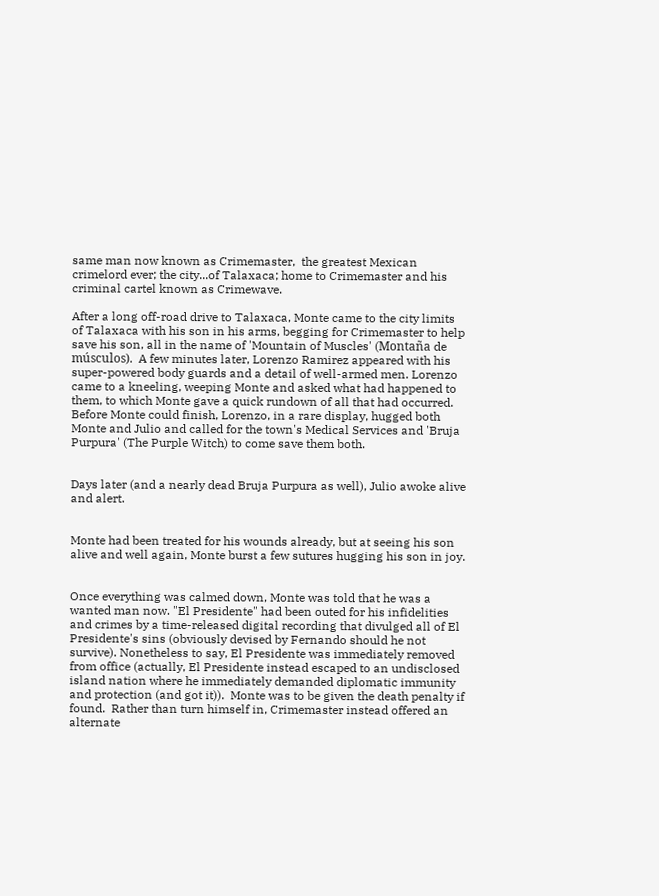same man now known as Crimemaster,  the greatest Mexican crimelord ever; the city...of Talaxaca; home to Crimemaster and his criminal cartel known as Crimewave.

After a long off-road drive to Talaxaca, Monte came to the city limits of Talaxaca with his son in his arms, begging for Crimemaster to help save his son, all in the name of 'Mountain of Muscles' (Montaña de músculos).  A few minutes later, Lorenzo Ramirez appeared with his super-powered body guards and a detail of well-armed men. Lorenzo came to a kneeling, weeping Monte and asked what had happened to them, to which Monte gave a quick rundown of all that had occurred. Before Monte could finish, Lorenzo, in a rare display, hugged both Monte and Julio and called for the town's Medical Services and 'Bruja Purpura' (The Purple Witch) to come save them both.


Days later (and a nearly dead Bruja Purpura as well), Julio awoke alive and alert.


Monte had been treated for his wounds already, but at seeing his son alive and well again, Monte burst a few sutures hugging his son in joy.


Once everything was calmed down, Monte was told that he was a wanted man now. "El Presidente" had been outed for his infidelities and crimes by a time-released digital recording that divulged all of El Presidente's sins (obviously devised by Fernando should he not survive). Nonetheless to say, El Presidente was immediately removed from office (actually, El Presidente instead escaped to an undisclosed island nation where he immediately demanded diplomatic immunity and protection (and got it)).  Monte was to be given the death penalty if found.  Rather than turn himself in, Crimemaster instead offered an alternate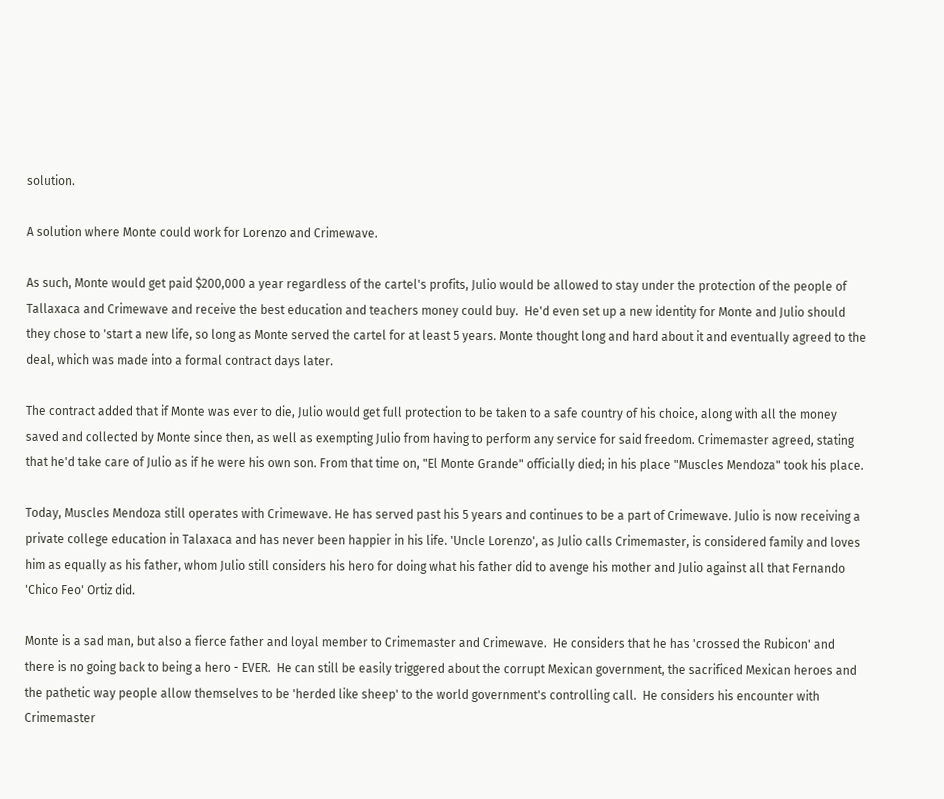solution.

A solution where Monte could work for Lorenzo and Crimewave.

As such, Monte would get paid $200,000 a year regardless of the cartel's profits, Julio would be allowed to stay under the protection of the people of Tallaxaca and Crimewave and receive the best education and teachers money could buy.  He'd even set up a new identity for Monte and Julio should they chose to 'start a new life, so long as Monte served the cartel for at least 5 years. Monte thought long and hard about it and eventually agreed to the deal, which was made into a formal contract days later.

The contract added that if Monte was ever to die, Julio would get full protection to be taken to a safe country of his choice, along with all the money saved and collected by Monte since then, as well as exempting Julio from having to perform any service for said freedom. Crimemaster agreed, stating that he'd take care of Julio as if he were his own son. From that time on, "El Monte Grande" officially died; in his place "Muscles Mendoza" took his place.

Today, Muscles Mendoza still operates with Crimewave. He has served past his 5 years and continues to be a part of Crimewave. Julio is now receiving a private college education in Talaxaca and has never been happier in his life. 'Uncle Lorenzo', as Julio calls Crimemaster, is considered family and loves him as equally as his father, whom Julio still considers his hero for doing what his father did to avenge his mother and Julio against all that Fernando 'Chico Feo' Ortiz did.

Monte is a sad man, but also a fierce father and loyal member to Crimemaster and Crimewave.  He considers that he has 'crossed the Rubicon' and there is no going back to being a hero - EVER.  He can still be easily triggered about the corrupt Mexican government, the sacrificed Mexican heroes and the pathetic way people allow themselves to be 'herded like sheep' to the world government's controlling call.  He considers his encounter with Crimemaster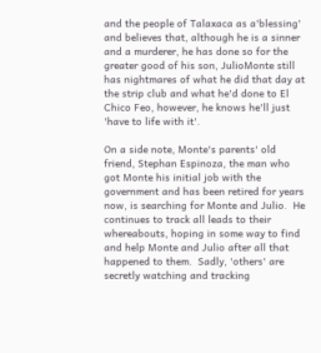and the people of Talaxaca as a'blessing' and believes that, although he is a sinner and a murderer, he has done so for the greater good of his son, JulioMonte still has nightmares of what he did that day at the strip club and what he'd done to El Chico Feo, however, he knows he'll just 'have to life with it'.

On a side note, Monte's parents' old friend, Stephan Espinoza, the man who got Monte his initial job with the government and has been retired for years now, is searching for Monte and Julio.  He continues to track all leads to their whereabouts, hoping in some way to find and help Monte and Julio after all that happened to them.  Sadly, 'others' are secretly watching and tracking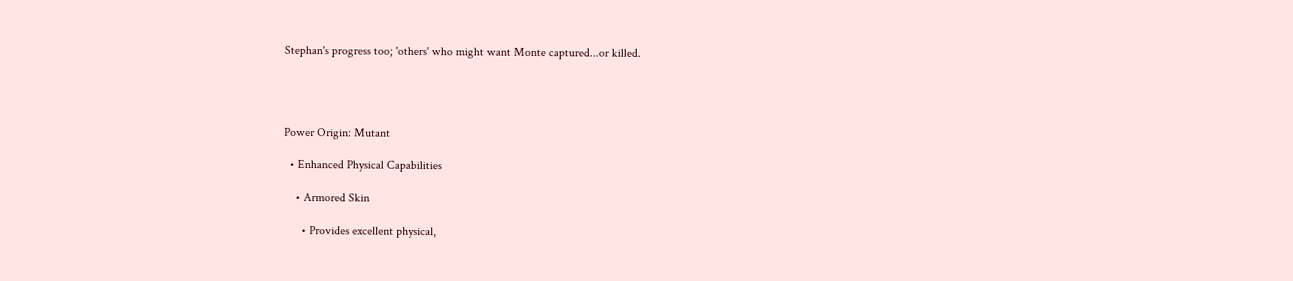Stephan's progress too; 'others' who might want Monte captured...or killed.




Power Origin: Mutant

  • Enhanced Physical Capabilities

    • Armored Skin

      • Provides excellent physical,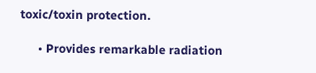toxic/toxin protection.

      • Provides remarkable radiation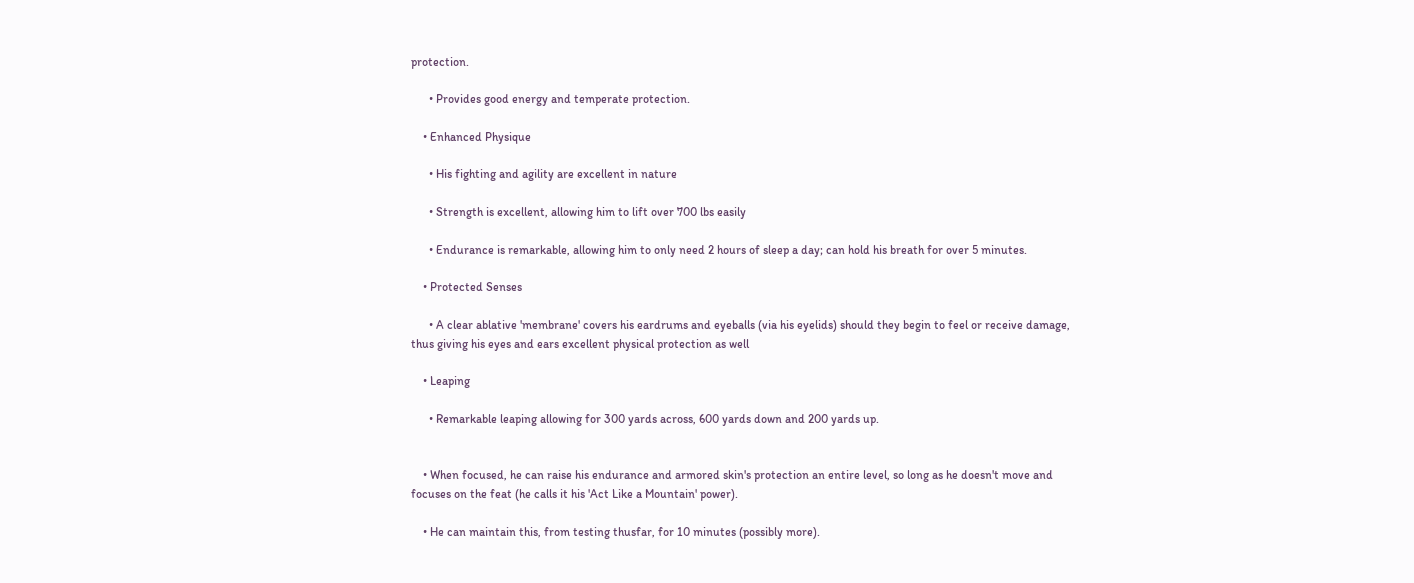protection.

      • Provides good energy and temperate protection.

    • Enhanced Physique

      • His fighting and agility are excellent in nature

      • Strength is excellent, allowing him to lift over 700 lbs easily

      • Endurance is remarkable, allowing him to only need 2 hours of sleep a day; can hold his breath for over 5 minutes.

    • Protected Senses

      • A clear ablative 'membrane' covers his eardrums and eyeballs (via his eyelids) should they begin to feel or receive damage, thus giving his eyes and ears excellent physical protection as well

    • Leaping

      • Remarkable leaping allowing for 300 yards across, 600 yards down and 200 yards up.


    • When focused, he can raise his endurance and armored skin's protection an entire level, so long as he doesn't move and focuses on the feat (he calls it his 'Act Like a Mountain' power).

    • He can maintain this, from testing thusfar, for 10 minutes (possibly more).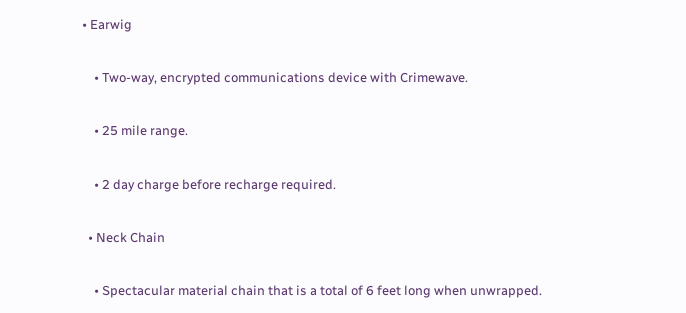• Earwig

    • Two-way, encrypted communications device with Crimewave.

    • 25 mile range.

    • 2 day charge before recharge required.

  • Neck Chain

    • Spectacular material chain that is a total of 6 feet long when unwrapped.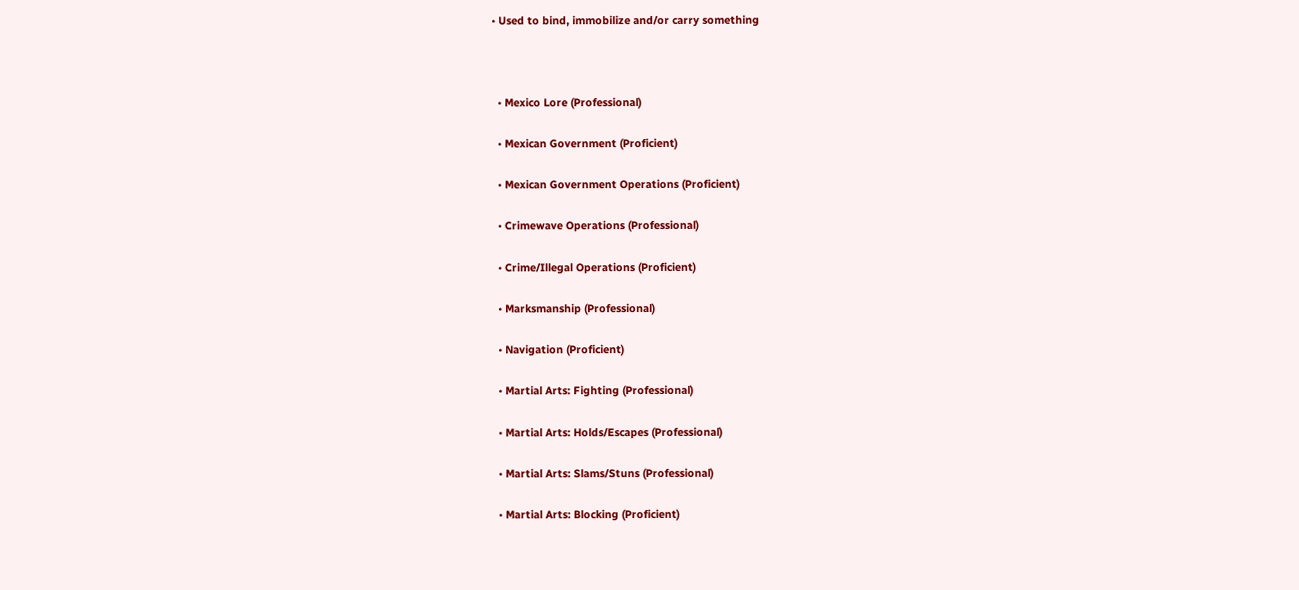• Used to bind, immobilize and/or carry something



  • Mexico Lore (Professional)

  • Mexican Government (Proficient)

  • Mexican Government Operations (Proficient)

  • Crimewave Operations (Professional)

  • Crime/Illegal Operations (Proficient)

  • Marksmanship (Professional)

  • Navigation (Proficient)

  • Martial Arts: Fighting (Professional)

  • Martial Arts: Holds/Escapes (Professional)

  • Martial Arts: Slams/Stuns (Professional)

  • Martial Arts: Blocking (Proficient)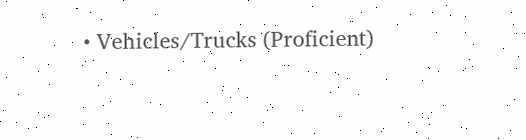• Vehicles/Trucks (Proficient)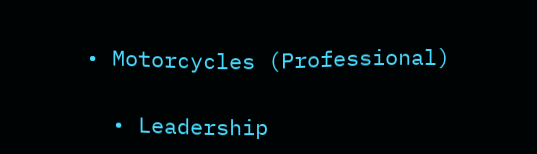• Motorcycles (Professional)

  • Leadership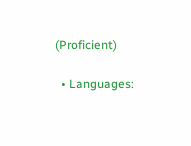(Proficient)

  • Languages: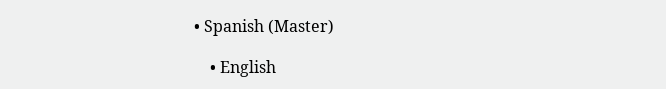• Spanish (Master)

    • English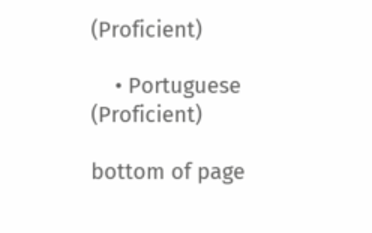(Proficient)

    • Portuguese (Proficient)

bottom of page